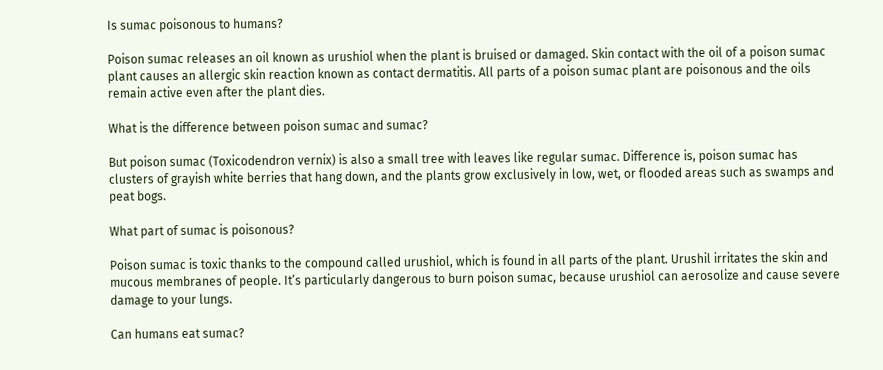Is sumac poisonous to humans?

Poison sumac releases an oil known as urushiol when the plant is bruised or damaged. Skin contact with the oil of a poison sumac plant causes an allergic skin reaction known as contact dermatitis. All parts of a poison sumac plant are poisonous and the oils remain active even after the plant dies.

What is the difference between poison sumac and sumac?

But poison sumac (Toxicodendron vernix) is also a small tree with leaves like regular sumac. Difference is, poison sumac has clusters of grayish white berries that hang down, and the plants grow exclusively in low, wet, or flooded areas such as swamps and peat bogs.

What part of sumac is poisonous?

Poison sumac is toxic thanks to the compound called urushiol, which is found in all parts of the plant. Urushil irritates the skin and mucous membranes of people. It’s particularly dangerous to burn poison sumac, because urushiol can aerosolize and cause severe damage to your lungs.

Can humans eat sumac?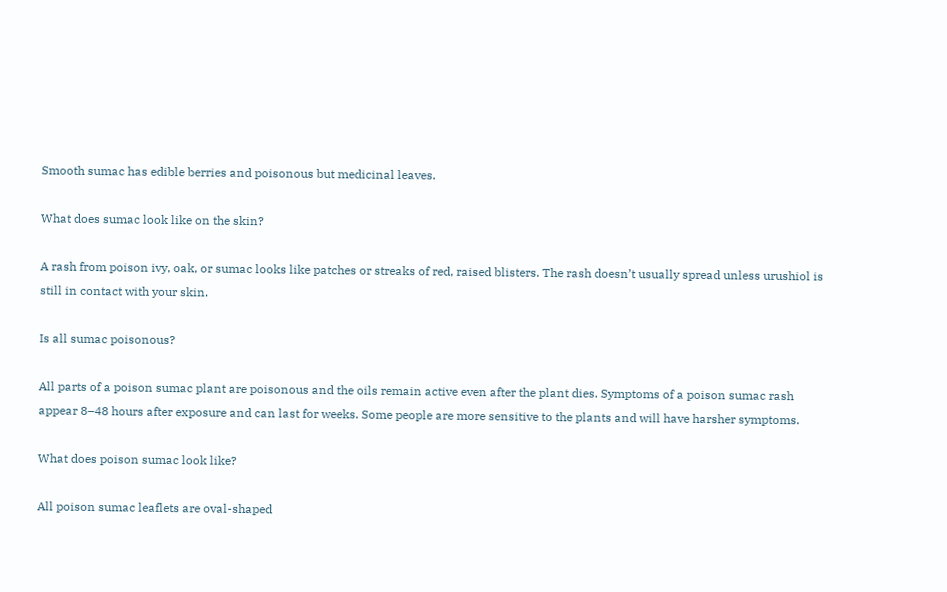Smooth sumac has edible berries and poisonous but medicinal leaves.

What does sumac look like on the skin?

A rash from poison ivy, oak, or sumac looks like patches or streaks of red, raised blisters. The rash doesn’t usually spread unless urushiol is still in contact with your skin.

Is all sumac poisonous?

All parts of a poison sumac plant are poisonous and the oils remain active even after the plant dies. Symptoms of a poison sumac rash appear 8–48 hours after exposure and can last for weeks. Some people are more sensitive to the plants and will have harsher symptoms.

What does poison sumac look like?

All poison sumac leaflets are oval-shaped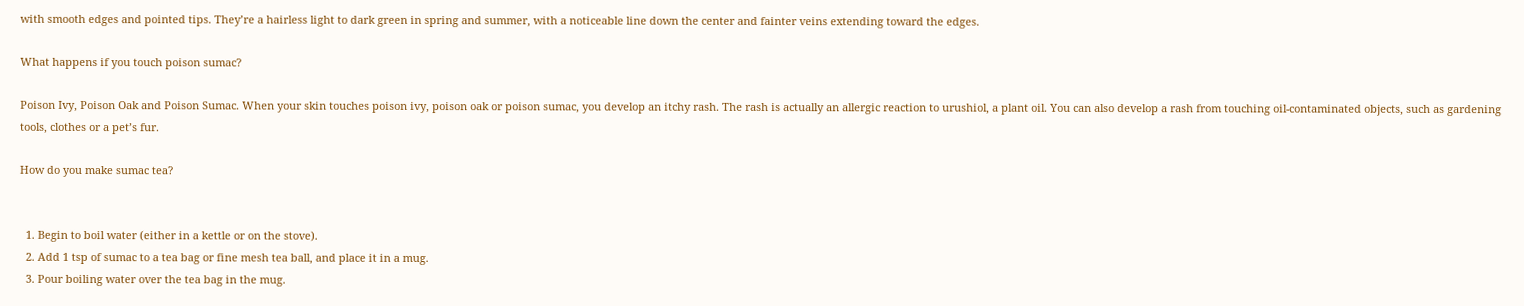with smooth edges and pointed tips. They’re a hairless light to dark green in spring and summer, with a noticeable line down the center and fainter veins extending toward the edges.

What happens if you touch poison sumac?

Poison Ivy, Poison Oak and Poison Sumac. When your skin touches poison ivy, poison oak or poison sumac, you develop an itchy rash. The rash is actually an allergic reaction to urushiol, a plant oil. You can also develop a rash from touching oil-contaminated objects, such as gardening tools, clothes or a pet’s fur.

How do you make sumac tea?


  1. Begin to boil water (either in a kettle or on the stove).
  2. Add 1 tsp of sumac to a tea bag or fine mesh tea ball, and place it in a mug.
  3. Pour boiling water over the tea bag in the mug.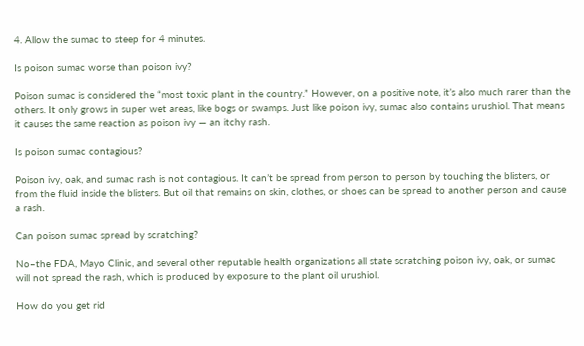4. Allow the sumac to steep for 4 minutes.

Is poison sumac worse than poison ivy?

Poison sumac is considered the “most toxic plant in the country.” However, on a positive note, it’s also much rarer than the others. It only grows in super wet areas, like bogs or swamps. Just like poison ivy, sumac also contains urushiol. That means it causes the same reaction as poison ivy — an itchy rash.

Is poison sumac contagious?

Poison ivy, oak, and sumac rash is not contagious. It can’t be spread from person to person by touching the blisters, or from the fluid inside the blisters. But oil that remains on skin, clothes, or shoes can be spread to another person and cause a rash.

Can poison sumac spread by scratching?

No–the FDA, Mayo Clinic, and several other reputable health organizations all state scratching poison ivy, oak, or sumac will not spread the rash, which is produced by exposure to the plant oil urushiol.

How do you get rid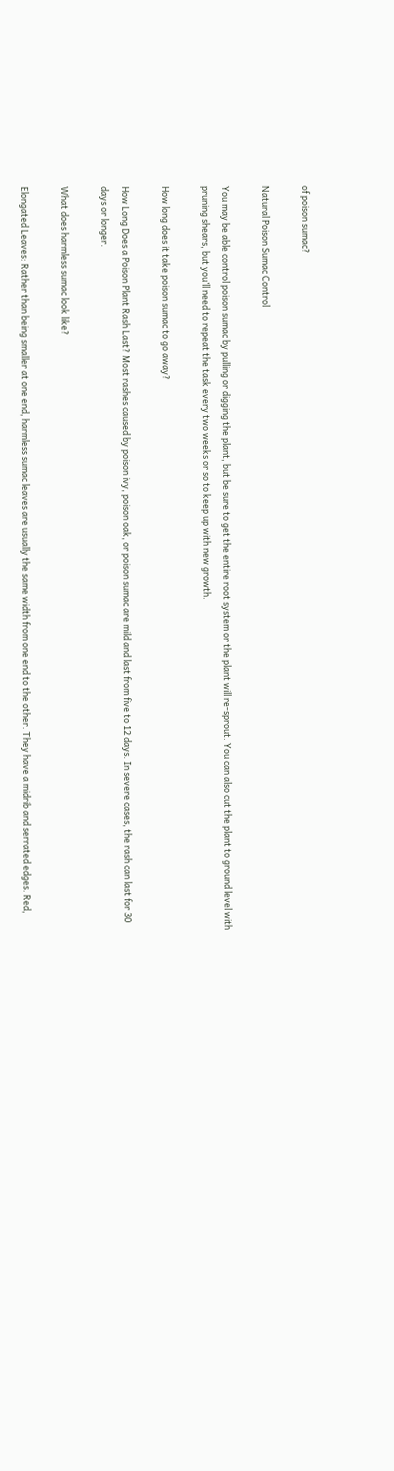of poison sumac?

Natural Poison Sumac Control

You may be able control poison sumac by pulling or digging the plant, but be sure to get the entire root system or the plant will re-sprout. You can also cut the plant to ground level with pruning shears, but you’ll need to repeat the task every two weeks or so to keep up with new growth.

How long does it take poison sumac to go away?

How Long Does a Poison Plant Rash Last? Most rashes caused by poison ivy, poison oak, or poison sumac are mild and last from five to 12 days. In severe cases, the rash can last for 30 days or longer.

What does harmless sumac look like?

Elongated Leaves: Rather than being smaller at one end, harmless sumac leaves are usually the same width from one end to the other. They have a midrib and serrated edges. Red,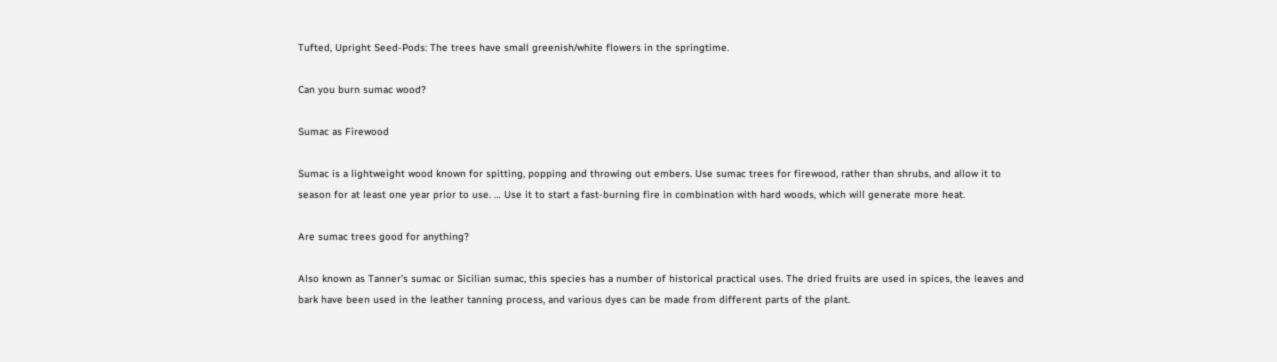Tufted, Upright Seed-Pods: The trees have small greenish/white flowers in the springtime.

Can you burn sumac wood?

Sumac as Firewood

Sumac is a lightweight wood known for spitting, popping and throwing out embers. Use sumac trees for firewood, rather than shrubs, and allow it to season for at least one year prior to use. … Use it to start a fast-burning fire in combination with hard woods, which will generate more heat.

Are sumac trees good for anything?

Also known as Tanner’s sumac or Sicilian sumac, this species has a number of historical practical uses. The dried fruits are used in spices, the leaves and bark have been used in the leather tanning process, and various dyes can be made from different parts of the plant.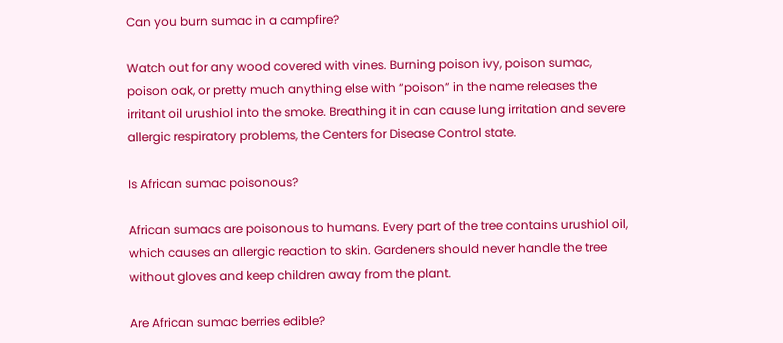Can you burn sumac in a campfire?

Watch out for any wood covered with vines. Burning poison ivy, poison sumac, poison oak, or pretty much anything else with “poison” in the name releases the irritant oil urushiol into the smoke. Breathing it in can cause lung irritation and severe allergic respiratory problems, the Centers for Disease Control state.

Is African sumac poisonous?

African sumacs are poisonous to humans. Every part of the tree contains urushiol oil, which causes an allergic reaction to skin. Gardeners should never handle the tree without gloves and keep children away from the plant.

Are African sumac berries edible?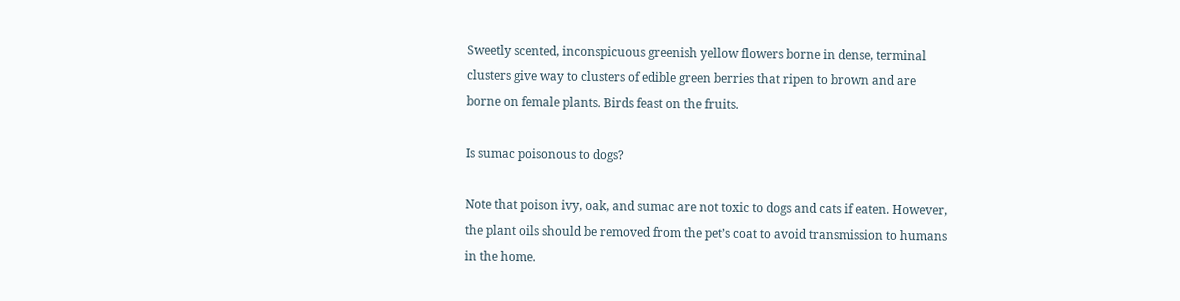Sweetly scented, inconspicuous greenish yellow flowers borne in dense, terminal clusters give way to clusters of edible green berries that ripen to brown and are borne on female plants. Birds feast on the fruits.

Is sumac poisonous to dogs?

Note that poison ivy, oak, and sumac are not toxic to dogs and cats if eaten. However, the plant oils should be removed from the pet’s coat to avoid transmission to humans in the home.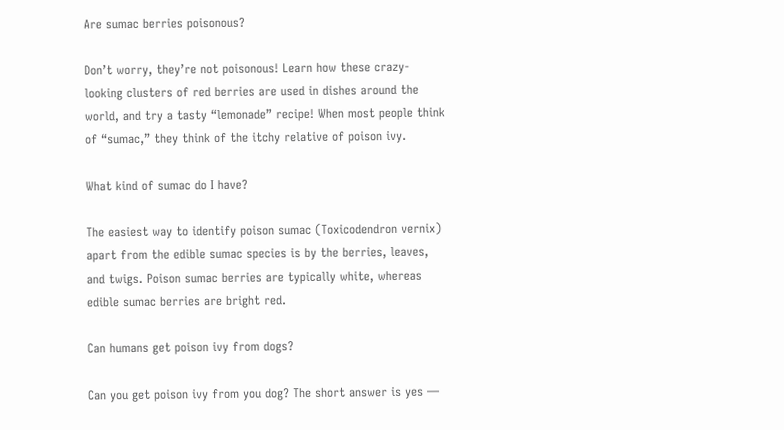Are sumac berries poisonous?

Don’t worry, they’re not poisonous! Learn how these crazy-looking clusters of red berries are used in dishes around the world, and try a tasty “lemonade” recipe! When most people think of “sumac,” they think of the itchy relative of poison ivy.

What kind of sumac do I have?

The easiest way to identify poison sumac (Toxicodendron vernix) apart from the edible sumac species is by the berries, leaves, and twigs. Poison sumac berries are typically white, whereas edible sumac berries are bright red.

Can humans get poison ivy from dogs?

Can you get poison ivy from you dog? The short answer is yes —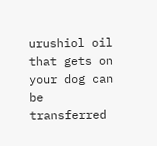urushiol oil that gets on your dog can be transferred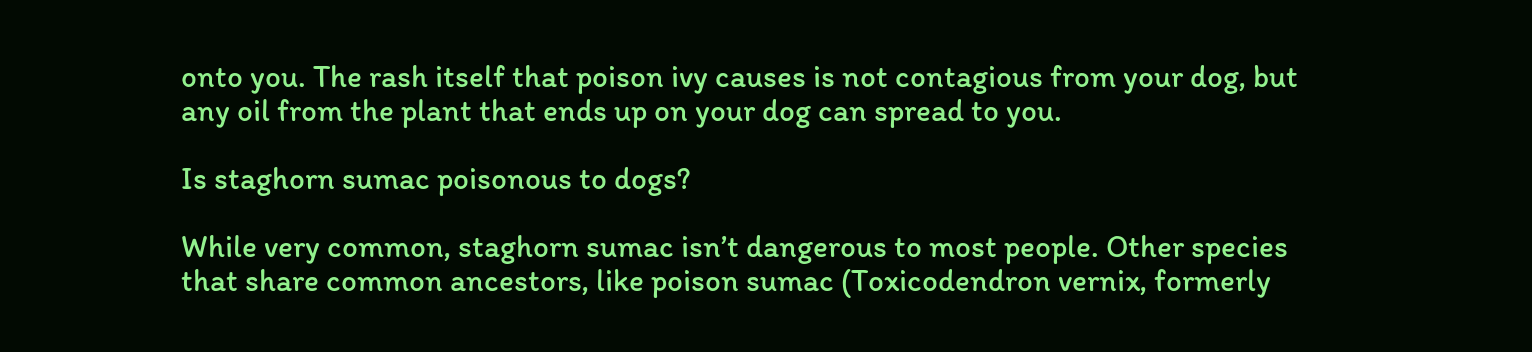onto you. The rash itself that poison ivy causes is not contagious from your dog, but any oil from the plant that ends up on your dog can spread to you.

Is staghorn sumac poisonous to dogs?

While very common, staghorn sumac isn’t dangerous to most people. Other species that share common ancestors, like poison sumac (Toxicodendron vernix, formerly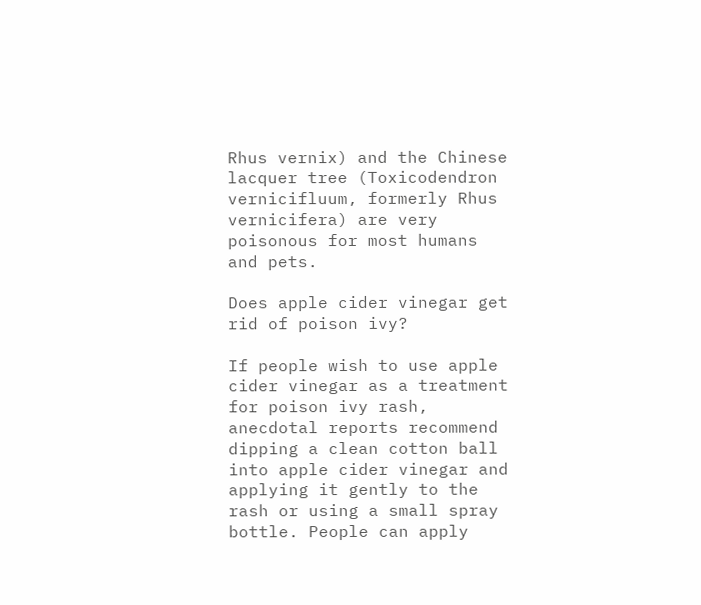Rhus vernix) and the Chinese lacquer tree (Toxicodendron vernicifluum, formerly Rhus vernicifera) are very poisonous for most humans and pets.

Does apple cider vinegar get rid of poison ivy?

If people wish to use apple cider vinegar as a treatment for poison ivy rash, anecdotal reports recommend dipping a clean cotton ball into apple cider vinegar and applying it gently to the rash or using a small spray bottle. People can apply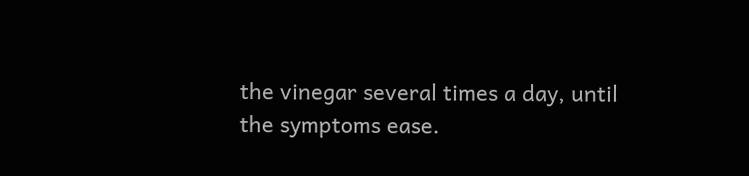the vinegar several times a day, until the symptoms ease.